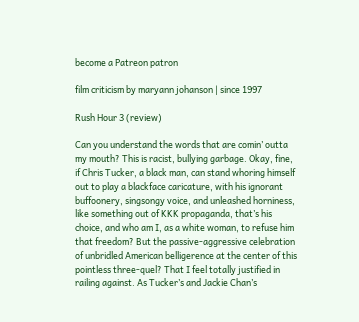become a Patreon patron

film criticism by maryann johanson | since 1997

Rush Hour 3 (review)

Can you understand the words that are comin’ outta my mouth? This is racist, bullying garbage. Okay, fine, if Chris Tucker, a black man, can stand whoring himself out to play a blackface caricature, with his ignorant buffoonery, singsongy voice, and unleashed horniness, like something out of KKK propaganda, that’s his choice, and who am I, as a white woman, to refuse him that freedom? But the passive-aggressive celebration of unbridled American belligerence at the center of this pointless three-quel? That I feel totally justified in railing against. As Tucker’s and Jackie Chan’s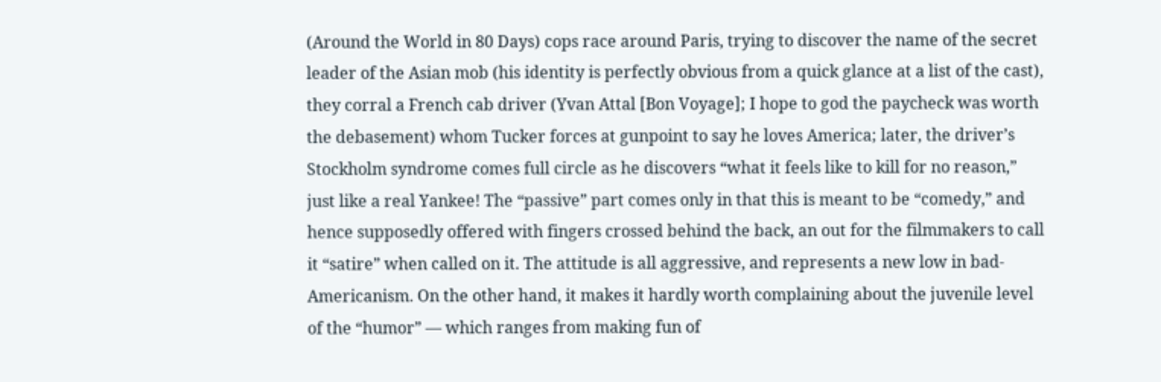(Around the World in 80 Days) cops race around Paris, trying to discover the name of the secret leader of the Asian mob (his identity is perfectly obvious from a quick glance at a list of the cast), they corral a French cab driver (Yvan Attal [Bon Voyage]; I hope to god the paycheck was worth the debasement) whom Tucker forces at gunpoint to say he loves America; later, the driver’s Stockholm syndrome comes full circle as he discovers “what it feels like to kill for no reason,” just like a real Yankee! The “passive” part comes only in that this is meant to be “comedy,” and hence supposedly offered with fingers crossed behind the back, an out for the filmmakers to call it “satire” when called on it. The attitude is all aggressive, and represents a new low in bad-Americanism. On the other hand, it makes it hardly worth complaining about the juvenile level of the “humor” — which ranges from making fun of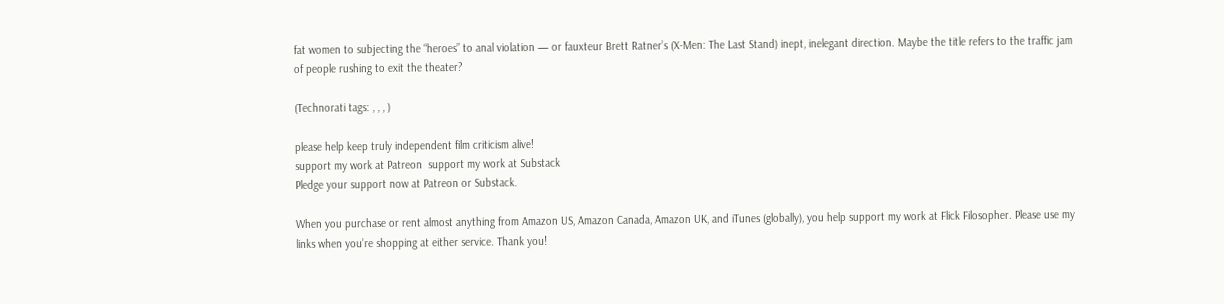fat women to subjecting the “heroes” to anal violation — or fauxteur Brett Ratner’s (X-Men: The Last Stand) inept, inelegant direction. Maybe the title refers to the traffic jam of people rushing to exit the theater?

(Technorati tags: , , , )

please help keep truly independent film criticism alive!
support my work at Patreon  support my work at Substack
Pledge your support now at Patreon or Substack.

When you purchase or rent almost anything from Amazon US, Amazon Canada, Amazon UK, and iTunes (globally), you help support my work at Flick Filosopher. Please use my links when you’re shopping at either service. Thank you!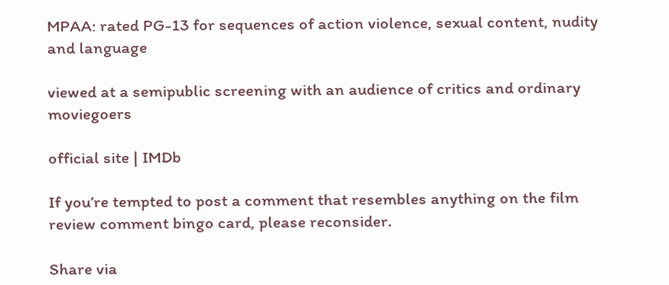MPAA: rated PG-13 for sequences of action violence, sexual content, nudity and language

viewed at a semipublic screening with an audience of critics and ordinary moviegoers

official site | IMDb

If you’re tempted to post a comment that resembles anything on the film review comment bingo card, please reconsider.

Share via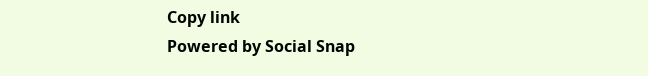Copy link
Powered by Social Snap